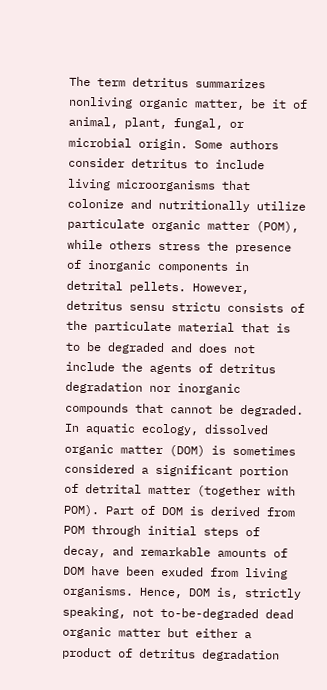The term detritus summarizes nonliving organic matter, be it of animal, plant, fungal, or microbial origin. Some authors consider detritus to include living microorganisms that colonize and nutritionally utilize particulate organic matter (POM), while others stress the presence of inorganic components in detrital pellets. However, detritus sensu strictu consists of the particulate material that is to be degraded and does not include the agents of detritus degradation nor inorganic compounds that cannot be degraded. In aquatic ecology, dissolved organic matter (DOM) is sometimes considered a significant portion of detrital matter (together with POM). Part of DOM is derived from POM through initial steps of decay, and remarkable amounts of DOM have been exuded from living organisms. Hence, DOM is, strictly speaking, not to-be-degraded dead organic matter but either a product of detritus degradation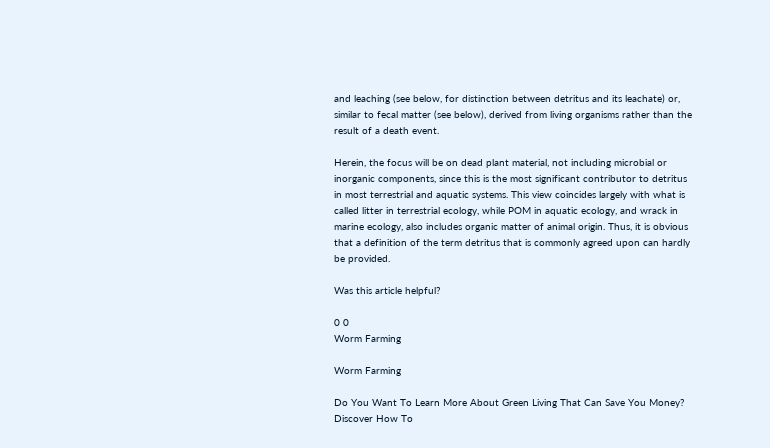and leaching (see below, for distinction between detritus and its leachate) or, similar to fecal matter (see below), derived from living organisms rather than the result of a death event.

Herein, the focus will be on dead plant material, not including microbial or inorganic components, since this is the most significant contributor to detritus in most terrestrial and aquatic systems. This view coincides largely with what is called litter in terrestrial ecology, while POM in aquatic ecology, and wrack in marine ecology, also includes organic matter of animal origin. Thus, it is obvious that a definition of the term detritus that is commonly agreed upon can hardly be provided.

Was this article helpful?

0 0
Worm Farming

Worm Farming

Do You Want To Learn More About Green Living That Can Save You Money? Discover How To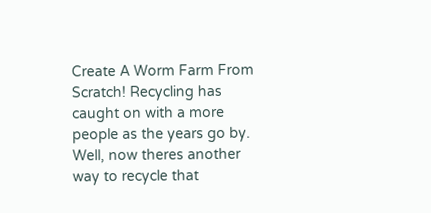Create A Worm Farm From Scratch! Recycling has caught on with a more people as the years go by. Well, now theres another way to recycle that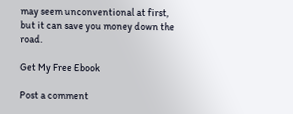may seem unconventional at first, but it can save you money down the road.

Get My Free Ebook

Post a comment